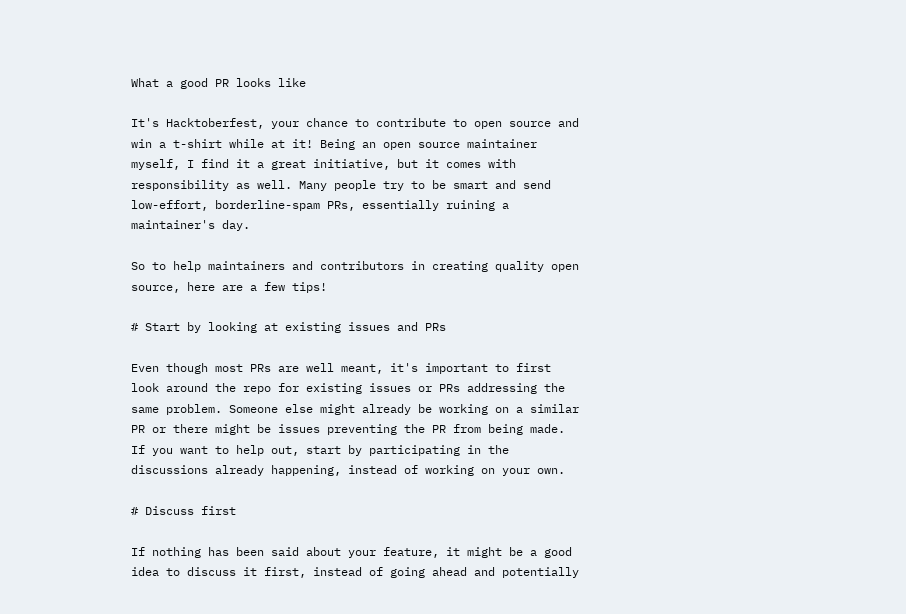What a good PR looks like

It's Hacktoberfest, your chance to contribute to open source and win a t-shirt while at it! Being an open source maintainer myself, I find it a great initiative, but it comes with responsibility as well. Many people try to be smart and send low-effort, borderline-spam PRs, essentially ruining a maintainer's day.

So to help maintainers and contributors in creating quality open source, here are a few tips!

# Start by looking at existing issues and PRs

Even though most PRs are well meant, it's important to first look around the repo for existing issues or PRs addressing the same problem. Someone else might already be working on a similar PR or there might be issues preventing the PR from being made. If you want to help out, start by participating in the discussions already happening, instead of working on your own.

# Discuss first

If nothing has been said about your feature, it might be a good idea to discuss it first, instead of going ahead and potentially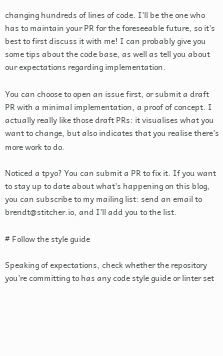changing hundreds of lines of code. I'll be the one who has to maintain your PR for the foreseeable future, so it's best to first discuss it with me! I can probably give you some tips about the code base, as well as tell you about our expectations regarding implementation.

You can choose to open an issue first, or submit a draft PR with a minimal implementation, a proof of concept. I actually really like those draft PRs: it visualises what you want to change, but also indicates that you realise there's more work to do.

Noticed a tpyo? You can submit a PR to fix it. If you want to stay up to date about what's happening on this blog, you can subscribe to my mailing list: send an email to brendt@stitcher.io, and I'll add you to the list.

# Follow the style guide

Speaking of expectations, check whether the repository you're committing to has any code style guide or linter set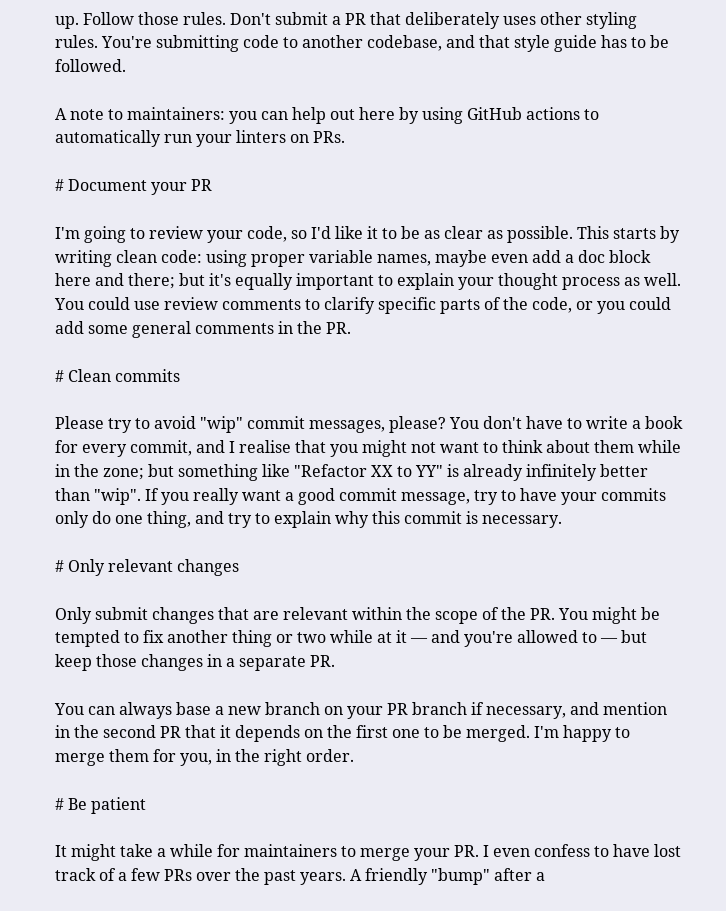up. Follow those rules. Don't submit a PR that deliberately uses other styling rules. You're submitting code to another codebase, and that style guide has to be followed.

A note to maintainers: you can help out here by using GitHub actions to automatically run your linters on PRs.

# Document your PR

I'm going to review your code, so I'd like it to be as clear as possible. This starts by writing clean code: using proper variable names, maybe even add a doc block here and there; but it's equally important to explain your thought process as well. You could use review comments to clarify specific parts of the code, or you could add some general comments in the PR.

# Clean commits

Please try to avoid "wip" commit messages, please? You don't have to write a book for every commit, and I realise that you might not want to think about them while in the zone; but something like "Refactor XX to YY" is already infinitely better than "wip". If you really want a good commit message, try to have your commits only do one thing, and try to explain why this commit is necessary.

# Only relevant changes

Only submit changes that are relevant within the scope of the PR. You might be tempted to fix another thing or two while at it — and you're allowed to — but keep those changes in a separate PR.

You can always base a new branch on your PR branch if necessary, and mention in the second PR that it depends on the first one to be merged. I'm happy to merge them for you, in the right order.

# Be patient

It might take a while for maintainers to merge your PR. I even confess to have lost track of a few PRs over the past years. A friendly "bump" after a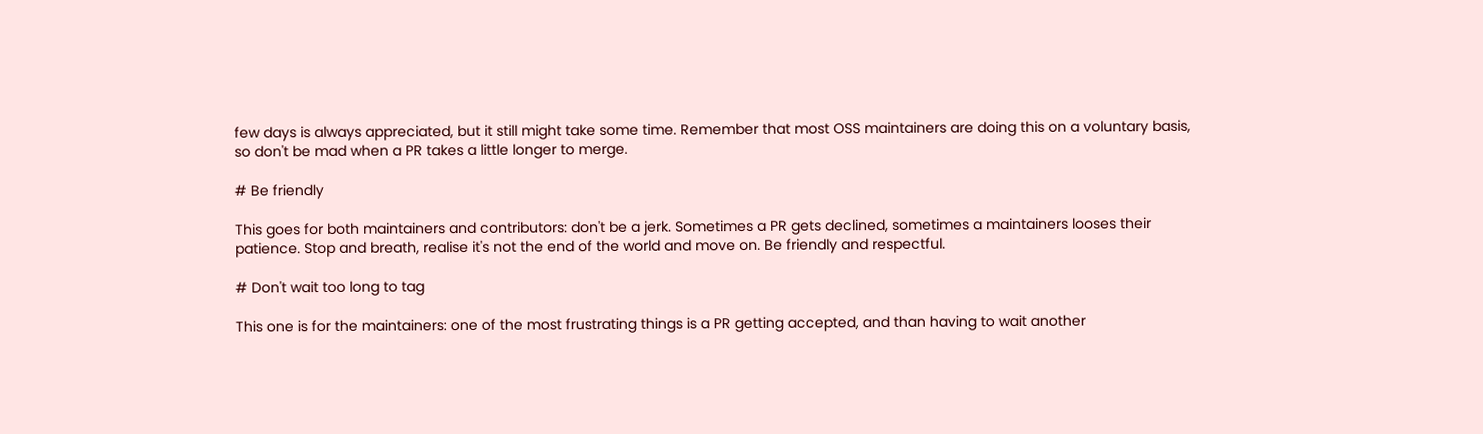few days is always appreciated, but it still might take some time. Remember that most OSS maintainers are doing this on a voluntary basis, so don't be mad when a PR takes a little longer to merge.

# Be friendly

This goes for both maintainers and contributors: don't be a jerk. Sometimes a PR gets declined, sometimes a maintainers looses their patience. Stop and breath, realise it's not the end of the world and move on. Be friendly and respectful.

# Don't wait too long to tag

This one is for the maintainers: one of the most frustrating things is a PR getting accepted, and than having to wait another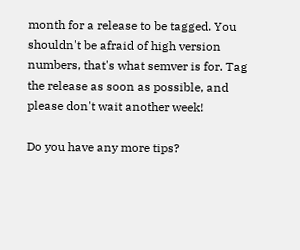month for a release to be tagged. You shouldn't be afraid of high version numbers, that's what semver is for. Tag the release as soon as possible, and please don't wait another week!

Do you have any more tips?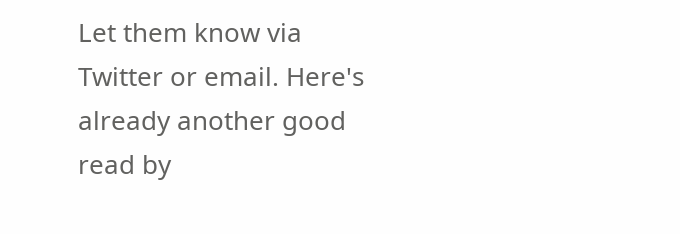Let them know via Twitter or email. Here's already another good read by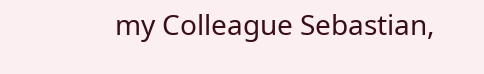my Colleague Sebastian,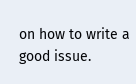on how to write a good issue.